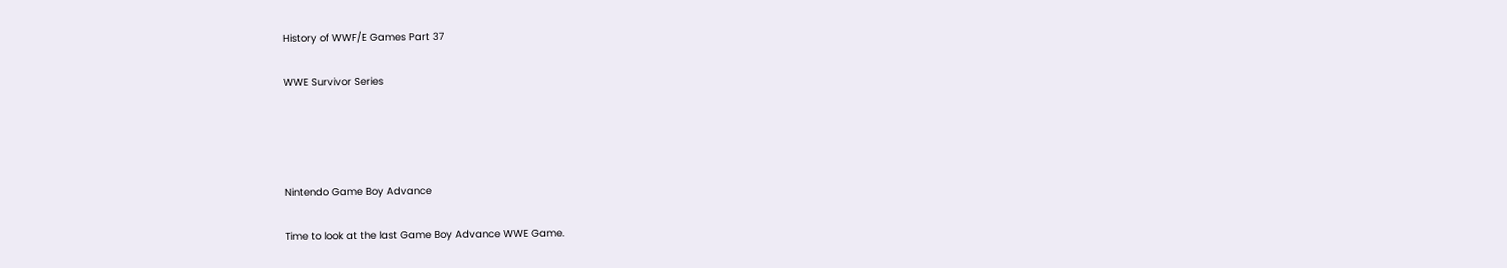History of WWF/E Games Part 37

WWE Survivor Series




Nintendo Game Boy Advance

Time to look at the last Game Boy Advance WWE Game.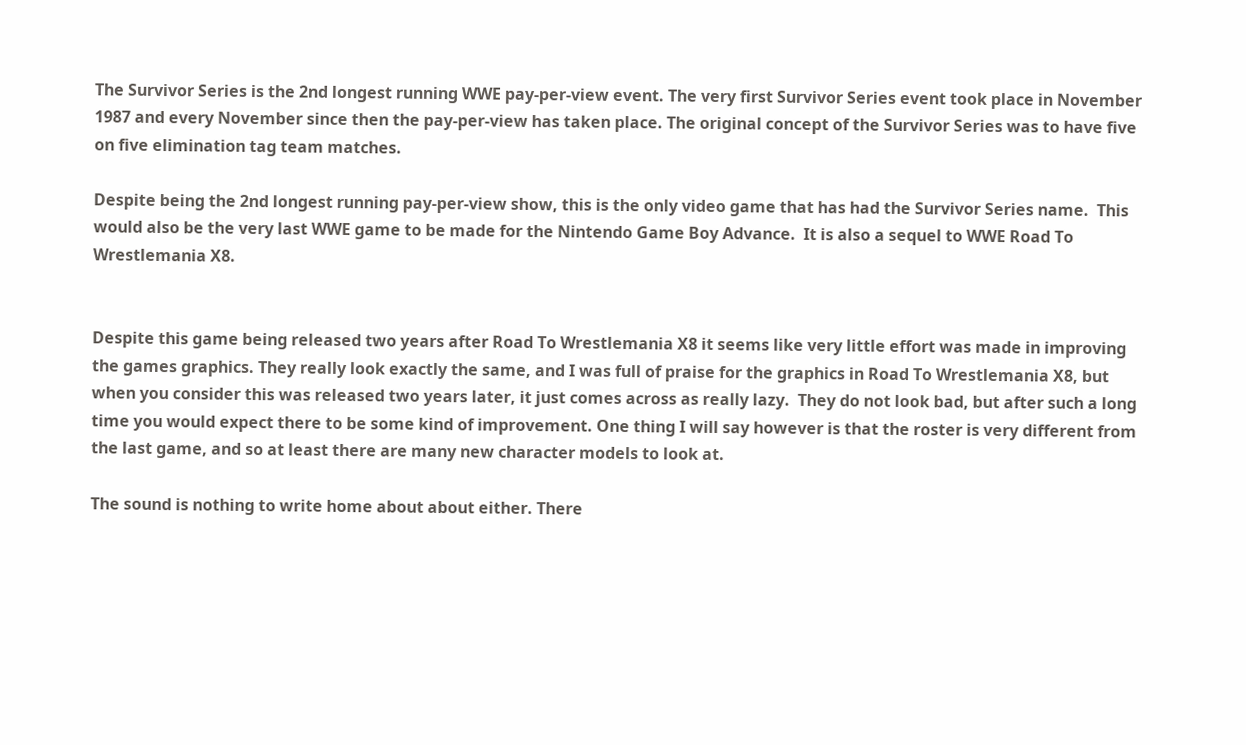The Survivor Series is the 2nd longest running WWE pay-per-view event. The very first Survivor Series event took place in November 1987 and every November since then the pay-per-view has taken place. The original concept of the Survivor Series was to have five on five elimination tag team matches.

Despite being the 2nd longest running pay-per-view show, this is the only video game that has had the Survivor Series name.  This would also be the very last WWE game to be made for the Nintendo Game Boy Advance.  It is also a sequel to WWE Road To Wrestlemania X8.


Despite this game being released two years after Road To Wrestlemania X8 it seems like very little effort was made in improving the games graphics. They really look exactly the same, and I was full of praise for the graphics in Road To Wrestlemania X8, but when you consider this was released two years later, it just comes across as really lazy.  They do not look bad, but after such a long time you would expect there to be some kind of improvement. One thing I will say however is that the roster is very different from the last game, and so at least there are many new character models to look at.

The sound is nothing to write home about about either. There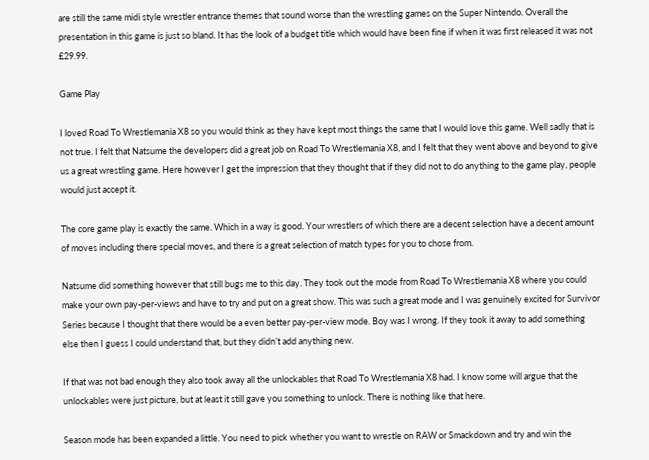are still the same midi style wrestler entrance themes that sound worse than the wrestling games on the Super Nintendo. Overall the presentation in this game is just so bland. It has the look of a budget title which would have been fine if when it was first released it was not £29.99.

Game Play

I loved Road To Wrestlemania X8 so you would think as they have kept most things the same that I would love this game. Well sadly that is not true. I felt that Natsume the developers did a great job on Road To Wrestlemania X8, and I felt that they went above and beyond to give us a great wrestling game. Here however I get the impression that they thought that if they did not to do anything to the game play, people would just accept it.

The core game play is exactly the same. Which in a way is good. Your wrestlers of which there are a decent selection have a decent amount of moves including there special moves, and there is a great selection of match types for you to chose from.

Natsume did something however that still bugs me to this day. They took out the mode from Road To Wrestlemania X8 where you could make your own pay-per-views and have to try and put on a great show. This was such a great mode and I was genuinely excited for Survivor Series because I thought that there would be a even better pay-per-view mode. Boy was I wrong. If they took it away to add something else then I guess I could understand that, but they didn’t add anything new.

If that was not bad enough they also took away all the unlockables that Road To Wrestlemania X8 had. I know some will argue that the unlockables were just picture, but at least it still gave you something to unlock. There is nothing like that here.

Season mode has been expanded a little. You need to pick whether you want to wrestle on RAW or Smackdown and try and win the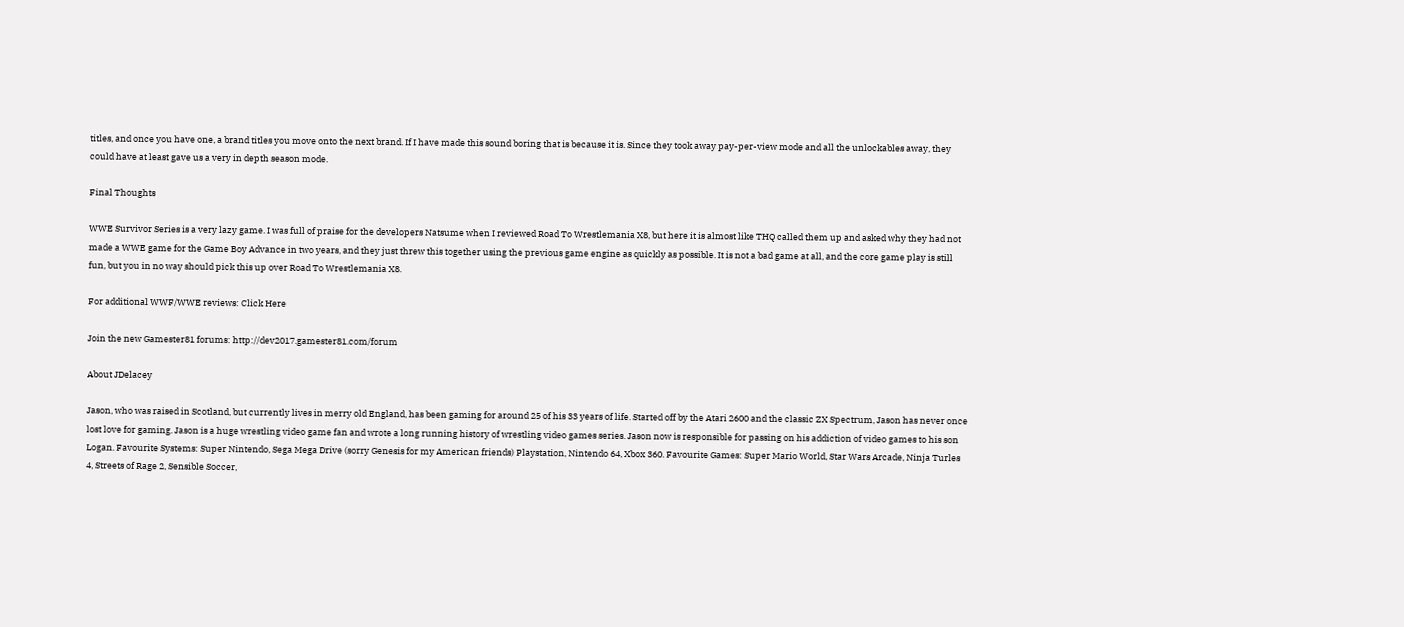titles, and once you have one, a brand titles you move onto the next brand. If I have made this sound boring that is because it is. Since they took away pay-per-view mode and all the unlockables away, they could have at least gave us a very in depth season mode.

Final Thoughts

WWE Survivor Series is a very lazy game. I was full of praise for the developers Natsume when I reviewed Road To Wrestlemania X8, but here it is almost like THQ called them up and asked why they had not made a WWE game for the Game Boy Advance in two years, and they just threw this together using the previous game engine as quickly as possible. It is not a bad game at all, and the core game play is still fun, but you in no way should pick this up over Road To Wrestlemania X8.

For additional WWF/WWE reviews: Click Here

Join the new Gamester81 forums: http://dev2017.gamester81.com/forum

About JDelacey

Jason, who was raised in Scotland, but currently lives in merry old England, has been gaming for around 25 of his 33 years of life. Started off by the Atari 2600 and the classic ZX Spectrum, Jason has never once lost love for gaming. Jason is a huge wrestling video game fan and wrote a long running history of wrestling video games series. Jason now is responsible for passing on his addiction of video games to his son Logan. Favourite Systems: Super Nintendo, Sega Mega Drive (sorry Genesis for my American friends) Playstation, Nintendo 64, Xbox 360. Favourite Games: Super Mario World, Star Wars Arcade, Ninja Turles 4, Streets of Rage 2, Sensible Soccer,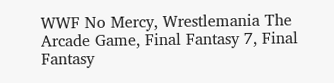WWF No Mercy, Wrestlemania The Arcade Game, Final Fantasy 7, Final Fantasy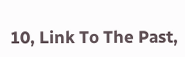10, Link To The Past,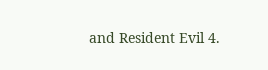and Resident Evil 4.